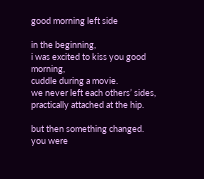good morning left side

in the beginning,
i was excited to kiss you good morning,
cuddle during a movie.
we never left each others’ sides,
practically attached at the hip.

but then something changed.
you were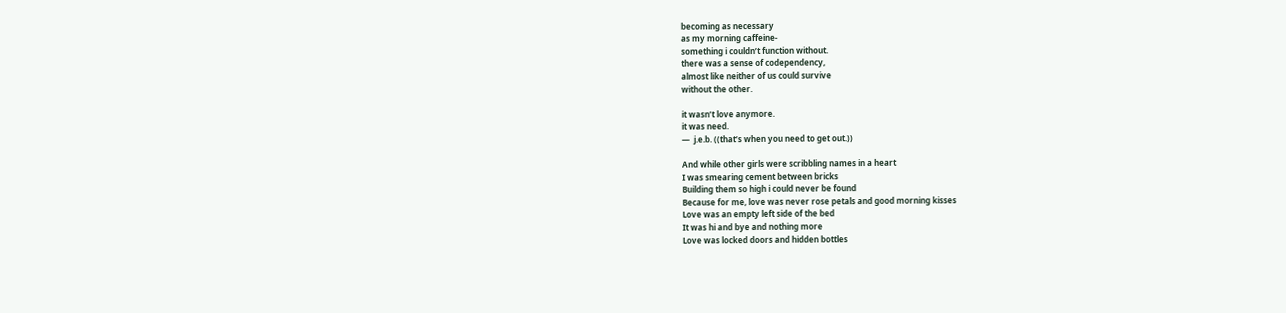becoming as necessary
as my morning caffeine-
something i couldn’t function without.
there was a sense of codependency,
almost like neither of us could survive
without the other.

it wasn’t love anymore.
it was need.
—  j.e.b. ((that’s when you need to get out.))

And while other girls were scribbling names in a heart
I was smearing cement between bricks
Building them so high i could never be found
Because for me, love was never rose petals and good morning kisses
Love was an empty left side of the bed
It was hi and bye and nothing more
Love was locked doors and hidden bottles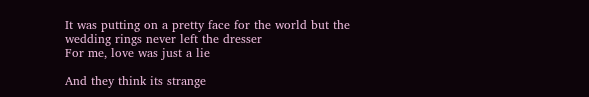It was putting on a pretty face for the world but the wedding rings never left the dresser
For me, love was just a lie

And they think its strange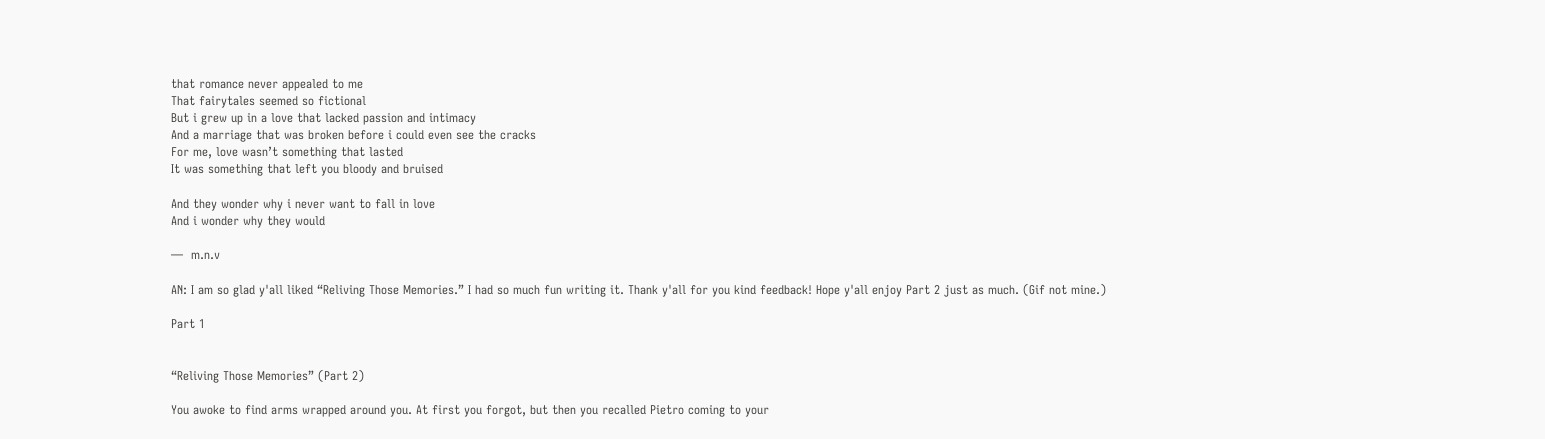that romance never appealed to me
That fairytales seemed so fictional
But i grew up in a love that lacked passion and intimacy
And a marriage that was broken before i could even see the cracks
For me, love wasn’t something that lasted
It was something that left you bloody and bruised

And they wonder why i never want to fall in love
And i wonder why they would

—  m.n.v

AN: I am so glad y'all liked “Reliving Those Memories.” I had so much fun writing it. Thank y'all for you kind feedback! Hope y'all enjoy Part 2 just as much. (Gif not mine.)

Part 1


“Reliving Those Memories” (Part 2)

You awoke to find arms wrapped around you. At first you forgot, but then you recalled Pietro coming to your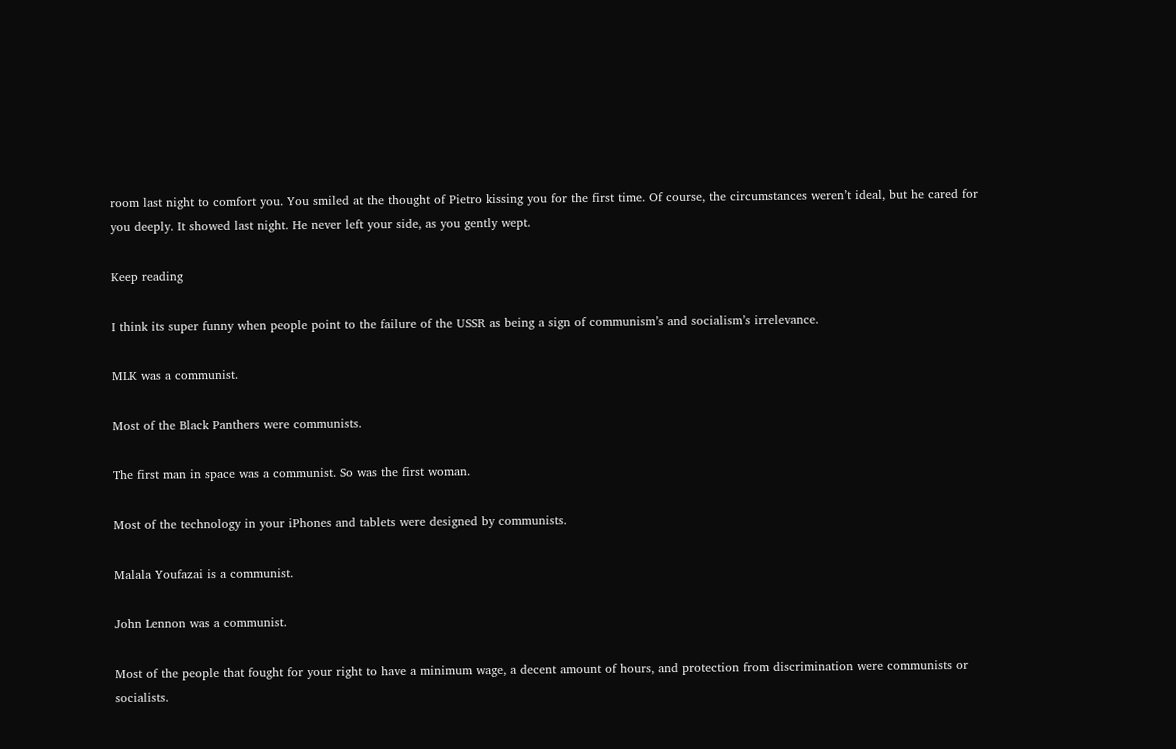room last night to comfort you. You smiled at the thought of Pietro kissing you for the first time. Of course, the circumstances weren’t ideal, but he cared for you deeply. It showed last night. He never left your side, as you gently wept.

Keep reading

I think its super funny when people point to the failure of the USSR as being a sign of communism’s and socialism’s irrelevance.

MLK was a communist.

Most of the Black Panthers were communists.

The first man in space was a communist. So was the first woman.

Most of the technology in your iPhones and tablets were designed by communists.

Malala Youfazai is a communist.

John Lennon was a communist.

Most of the people that fought for your right to have a minimum wage, a decent amount of hours, and protection from discrimination were communists or socialists.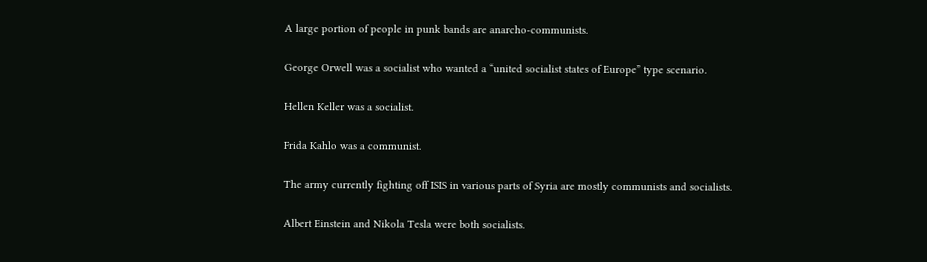A large portion of people in punk bands are anarcho-communists.

George Orwell was a socialist who wanted a “united socialist states of Europe” type scenario.

Hellen Keller was a socialist.

Frida Kahlo was a communist.

The army currently fighting off ISIS in various parts of Syria are mostly communists and socialists.

Albert Einstein and Nikola Tesla were both socialists.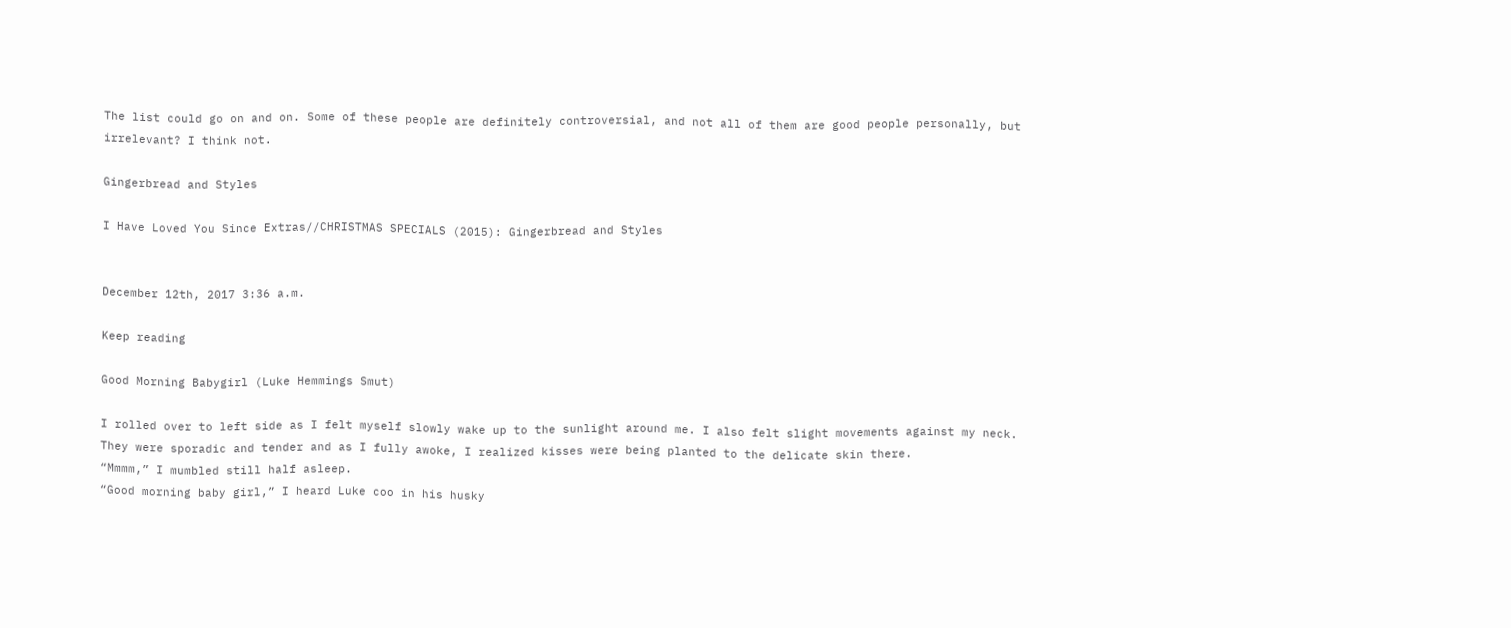The list could go on and on. Some of these people are definitely controversial, and not all of them are good people personally, but irrelevant? I think not.

Gingerbread and Styles

I Have Loved You Since Extras//CHRISTMAS SPECIALS (2015): Gingerbread and Styles


December 12th, 2017 3:36 a.m.

Keep reading

Good Morning Babygirl (Luke Hemmings Smut)

I rolled over to left side as I felt myself slowly wake up to the sunlight around me. I also felt slight movements against my neck. They were sporadic and tender and as I fully awoke, I realized kisses were being planted to the delicate skin there.
“Mmmm,” I mumbled still half asleep.
“Good morning baby girl,” I heard Luke coo in his husky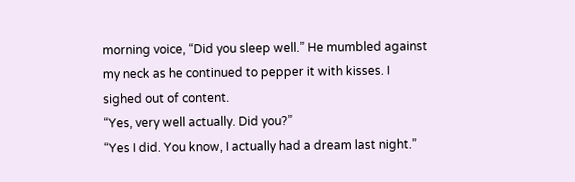morning voice, “Did you sleep well.” He mumbled against my neck as he continued to pepper it with kisses. I sighed out of content.
“Yes, very well actually. Did you?”
“Yes I did. You know, I actually had a dream last night.”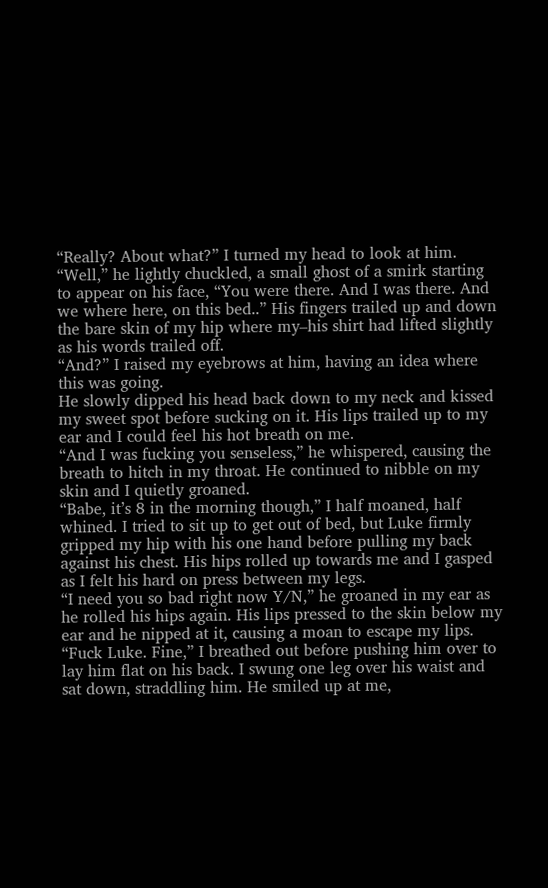“Really? About what?” I turned my head to look at him.
“Well,” he lightly chuckled, a small ghost of a smirk starting to appear on his face, “You were there. And I was there. And we where here, on this bed..” His fingers trailed up and down the bare skin of my hip where my–his shirt had lifted slightly as his words trailed off.
“And?” I raised my eyebrows at him, having an idea where this was going.
He slowly dipped his head back down to my neck and kissed my sweet spot before sucking on it. His lips trailed up to my ear and I could feel his hot breath on me.
“And I was fucking you senseless,” he whispered, causing the breath to hitch in my throat. He continued to nibble on my skin and I quietly groaned.
“Babe, it’s 8 in the morning though,” I half moaned, half whined. I tried to sit up to get out of bed, but Luke firmly gripped my hip with his one hand before pulling my back against his chest. His hips rolled up towards me and I gasped as I felt his hard on press between my legs.
“I need you so bad right now Y/N,” he groaned in my ear as he rolled his hips again. His lips pressed to the skin below my ear and he nipped at it, causing a moan to escape my lips.
“Fuck Luke. Fine,” I breathed out before pushing him over to lay him flat on his back. I swung one leg over his waist and sat down, straddling him. He smiled up at me,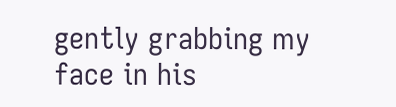gently grabbing my face in his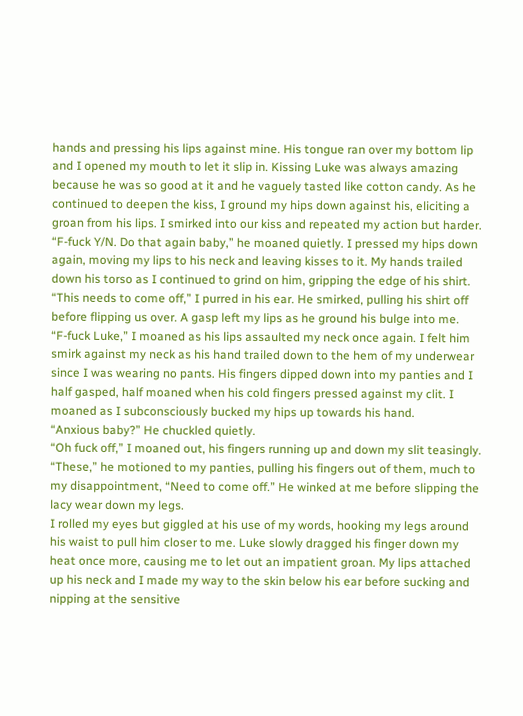hands and pressing his lips against mine. His tongue ran over my bottom lip and I opened my mouth to let it slip in. Kissing Luke was always amazing because he was so good at it and he vaguely tasted like cotton candy. As he continued to deepen the kiss, I ground my hips down against his, eliciting a groan from his lips. I smirked into our kiss and repeated my action but harder.
“F-fuck Y/N. Do that again baby,” he moaned quietly. I pressed my hips down again, moving my lips to his neck and leaving kisses to it. My hands trailed down his torso as I continued to grind on him, gripping the edge of his shirt.
“This needs to come off,” I purred in his ear. He smirked, pulling his shirt off before flipping us over. A gasp left my lips as he ground his bulge into me.
“F-fuck Luke,” I moaned as his lips assaulted my neck once again. I felt him smirk against my neck as his hand trailed down to the hem of my underwear since I was wearing no pants. His fingers dipped down into my panties and I half gasped, half moaned when his cold fingers pressed against my clit. I moaned as I subconsciously bucked my hips up towards his hand.
“Anxious baby?” He chuckled quietly.
“Oh fuck off,” I moaned out, his fingers running up and down my slit teasingly.
“These,” he motioned to my panties, pulling his fingers out of them, much to my disappointment, “Need to come off.” He winked at me before slipping the lacy wear down my legs.
I rolled my eyes but giggled at his use of my words, hooking my legs around his waist to pull him closer to me. Luke slowly dragged his finger down my heat once more, causing me to let out an impatient groan. My lips attached up his neck and I made my way to the skin below his ear before sucking and nipping at the sensitive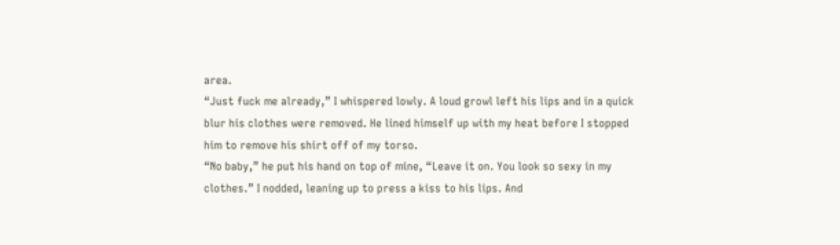area.
“Just fuck me already,” I whispered lowly. A loud growl left his lips and in a quick blur his clothes were removed. He lined himself up with my heat before I stopped him to remove his shirt off of my torso.
“No baby,” he put his hand on top of mine, “Leave it on. You look so sexy in my clothes.” I nodded, leaning up to press a kiss to his lips. And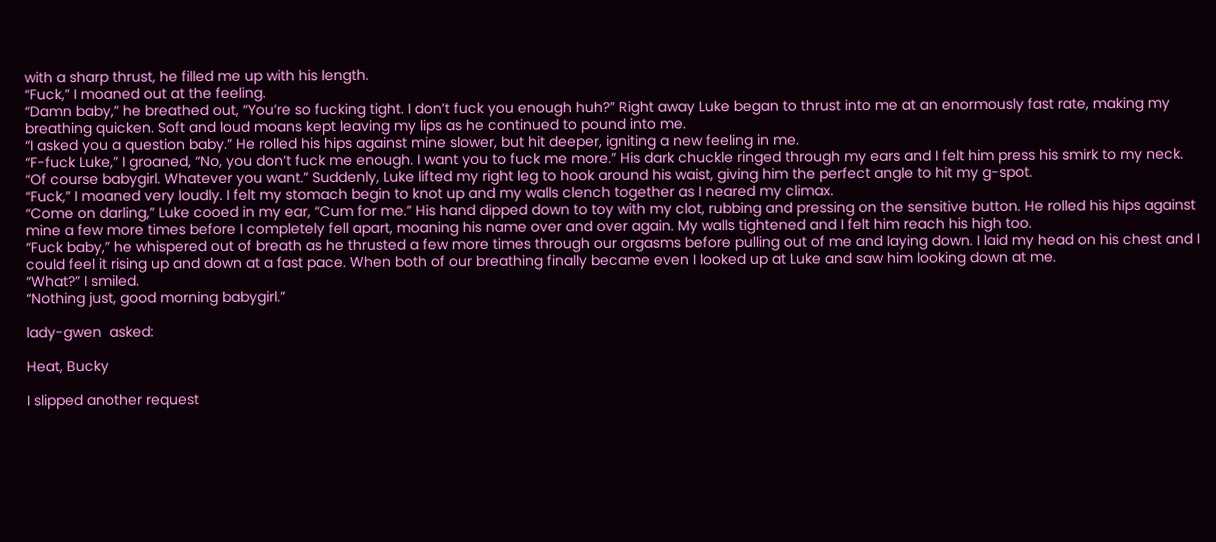with a sharp thrust, he filled me up with his length.
“Fuck,” I moaned out at the feeling.
“Damn baby,” he breathed out, “You’re so fucking tight. I don’t fuck you enough huh?” Right away Luke began to thrust into me at an enormously fast rate, making my breathing quicken. Soft and loud moans kept leaving my lips as he continued to pound into me.
“I asked you a question baby.” He rolled his hips against mine slower, but hit deeper, igniting a new feeling in me.
“F-fuck Luke,” I groaned, “No, you don’t fuck me enough. I want you to fuck me more.” His dark chuckle ringed through my ears and I felt him press his smirk to my neck.
“Of course babygirl. Whatever you want.” Suddenly, Luke lifted my right leg to hook around his waist, giving him the perfect angle to hit my g-spot.
“Fuck,” I moaned very loudly. I felt my stomach begin to knot up and my walls clench together as I neared my climax.
“Come on darling,” Luke cooed in my ear, “Cum for me.” His hand dipped down to toy with my clot, rubbing and pressing on the sensitive button. He rolled his hips against mine a few more times before I completely fell apart, moaning his name over and over again. My walls tightened and I felt him reach his high too.
“Fuck baby,” he whispered out of breath as he thrusted a few more times through our orgasms before pulling out of me and laying down. I laid my head on his chest and I could feel it rising up and down at a fast pace. When both of our breathing finally became even I looked up at Luke and saw him looking down at me.
“What?” I smiled.
“Nothing just, good morning babygirl.”

lady-gwen  asked:

Heat, Bucky

I slipped another request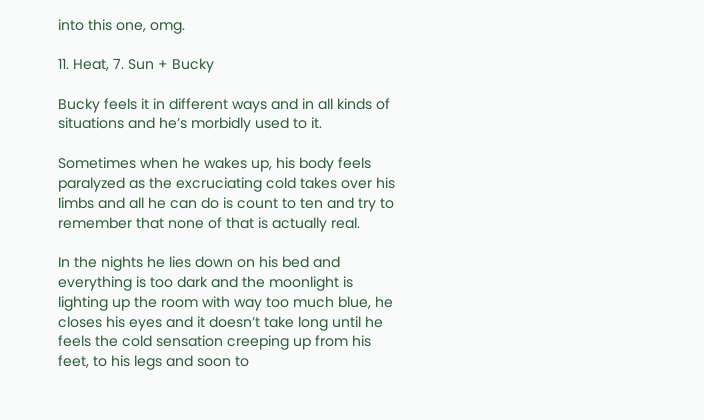into this one, omg.

11. Heat, 7. Sun + Bucky

Bucky feels it in different ways and in all kinds of situations and he’s morbidly used to it.

Sometimes when he wakes up, his body feels paralyzed as the excruciating cold takes over his limbs and all he can do is count to ten and try to remember that none of that is actually real.

In the nights he lies down on his bed and everything is too dark and the moonlight is lighting up the room with way too much blue, he closes his eyes and it doesn’t take long until he feels the cold sensation creeping up from his feet, to his legs and soon to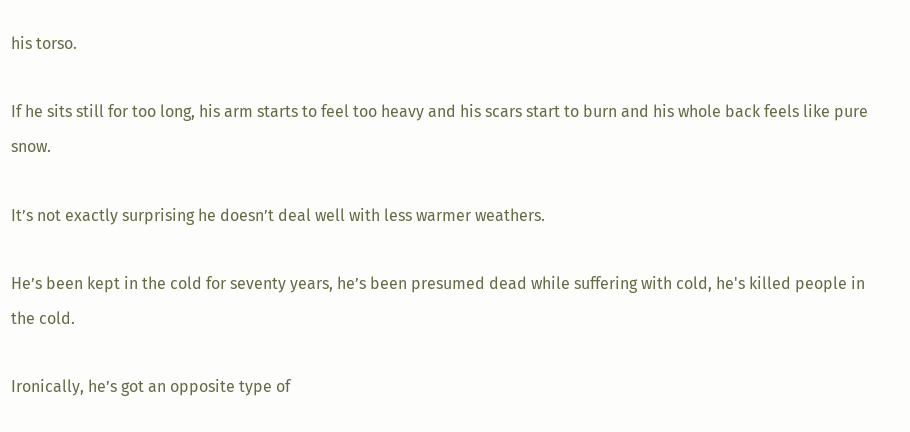his torso.

If he sits still for too long, his arm starts to feel too heavy and his scars start to burn and his whole back feels like pure snow.

It’s not exactly surprising he doesn’t deal well with less warmer weathers.

He’s been kept in the cold for seventy years, he’s been presumed dead while suffering with cold, he's killed people in the cold.

Ironically, he’s got an opposite type of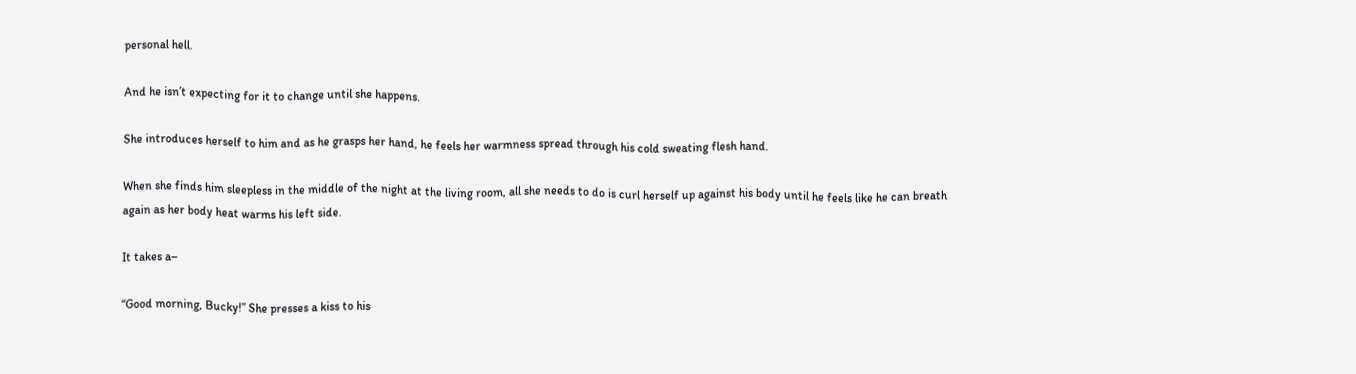personal hell.

And he isn’t expecting for it to change until she happens.

She introduces herself to him and as he grasps her hand, he feels her warmness spread through his cold sweating flesh hand.

When she finds him sleepless in the middle of the night at the living room, all she needs to do is curl herself up against his body until he feels like he can breath again as her body heat warms his left side.

It takes a–

“Good morning, Bucky!” She presses a kiss to his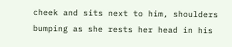cheek and sits next to him, shoulders bumping as she rests her head in his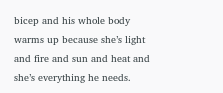bicep and his whole body warms up because she’s light and fire and sun and heat and she’s everything he needs.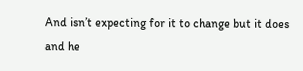And isn’t expecting for it to change but it does and he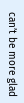can’t be more glad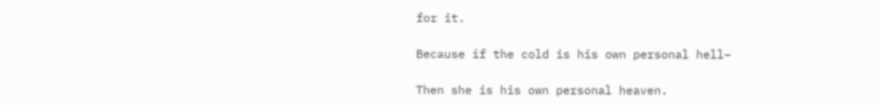for it.

Because if the cold is his own personal hell–

Then she is his own personal heaven.